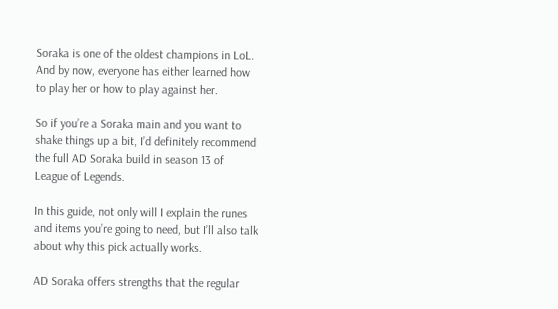Soraka is one of the oldest champions in LoL. And by now, everyone has either learned how to play her or how to play against her.

So if you’re a Soraka main and you want to shake things up a bit, I’d definitely recommend the full AD Soraka build in season 13 of League of Legends.

In this guide, not only will I explain the runes and items you’re going to need, but I’ll also talk about why this pick actually works.

AD Soraka offers strengths that the regular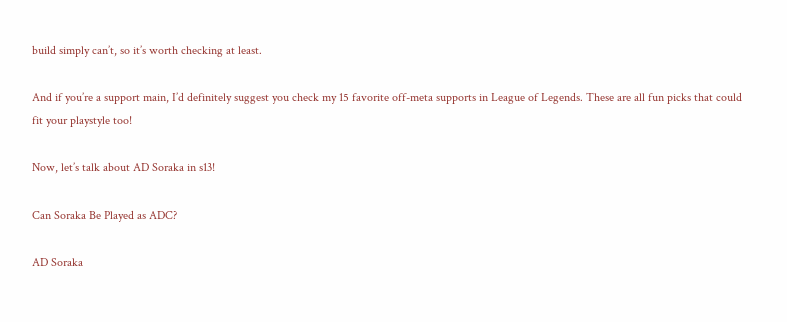build simply can’t, so it’s worth checking at least.

And if you’re a support main, I’d definitely suggest you check my 15 favorite off-meta supports in League of Legends. These are all fun picks that could fit your playstyle too!

Now, let’s talk about AD Soraka in s13!

Can Soraka Be Played as ADC?

AD Soraka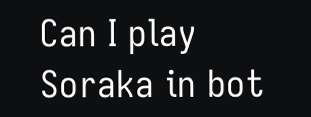Can I play Soraka in bot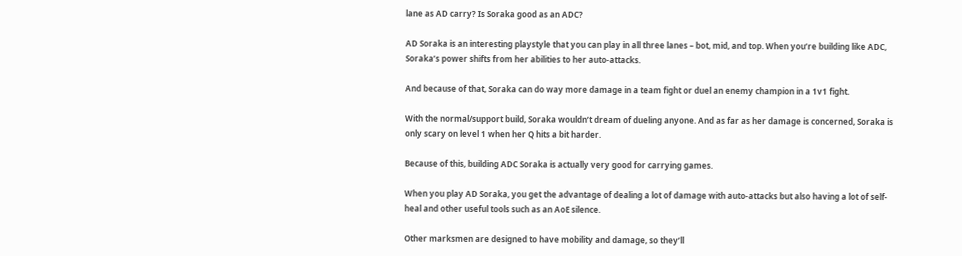lane as AD carry? Is Soraka good as an ADC?

AD Soraka is an interesting playstyle that you can play in all three lanes – bot, mid, and top. When you’re building like ADC, Soraka’s power shifts from her abilities to her auto-attacks.

And because of that, Soraka can do way more damage in a team fight or duel an enemy champion in a 1v1 fight.

With the normal/support build, Soraka wouldn’t dream of dueling anyone. And as far as her damage is concerned, Soraka is only scary on level 1 when her Q hits a bit harder.

Because of this, building ADC Soraka is actually very good for carrying games.

When you play AD Soraka, you get the advantage of dealing a lot of damage with auto-attacks but also having a lot of self-heal and other useful tools such as an AoE silence.

Other marksmen are designed to have mobility and damage, so they’ll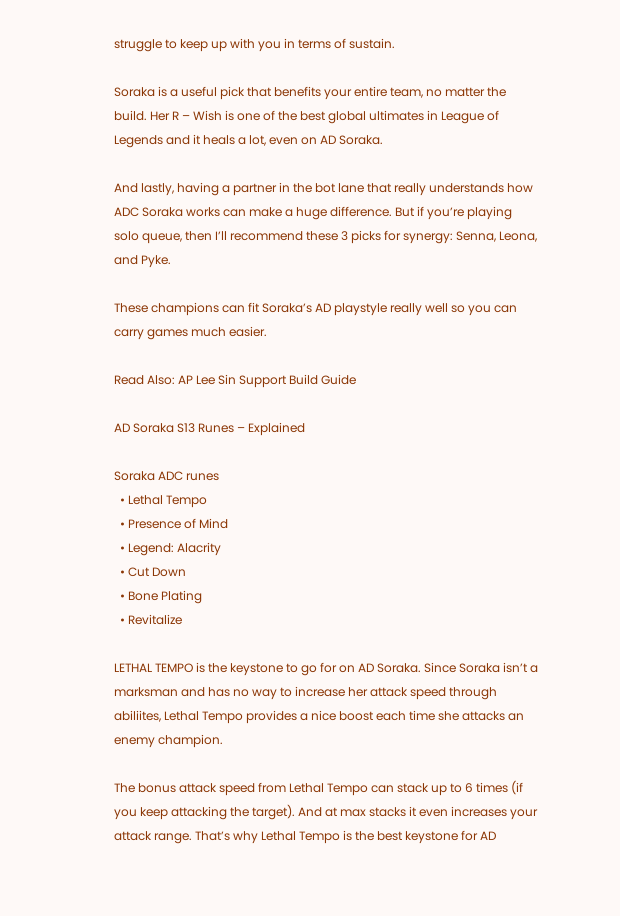struggle to keep up with you in terms of sustain.

Soraka is a useful pick that benefits your entire team, no matter the build. Her R – Wish is one of the best global ultimates in League of Legends and it heals a lot, even on AD Soraka.

And lastly, having a partner in the bot lane that really understands how ADC Soraka works can make a huge difference. But if you’re playing solo queue, then I’ll recommend these 3 picks for synergy: Senna, Leona, and Pyke.

These champions can fit Soraka’s AD playstyle really well so you can carry games much easier.

Read Also: AP Lee Sin Support Build Guide

AD Soraka S13 Runes – Explained

Soraka ADC runes
  • Lethal Tempo
  • Presence of Mind
  • Legend: Alacrity
  • Cut Down
  • Bone Plating
  • Revitalize

LETHAL TEMPO is the keystone to go for on AD Soraka. Since Soraka isn’t a marksman and has no way to increase her attack speed through abiliites, Lethal Tempo provides a nice boost each time she attacks an enemy champion.

The bonus attack speed from Lethal Tempo can stack up to 6 times (if you keep attacking the target). And at max stacks it even increases your attack range. That’s why Lethal Tempo is the best keystone for AD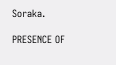Soraka.

PRESENCE OF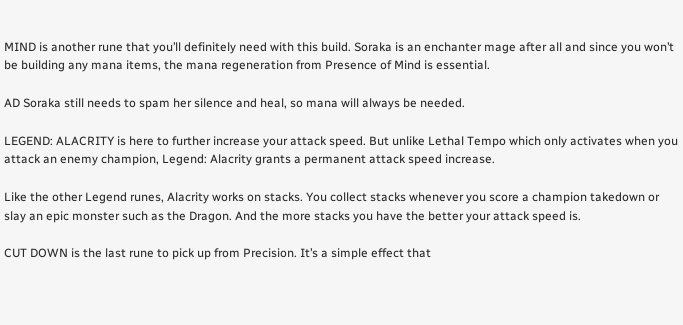MIND is another rune that you’ll definitely need with this build. Soraka is an enchanter mage after all and since you won’t be building any mana items, the mana regeneration from Presence of Mind is essential.

AD Soraka still needs to spam her silence and heal, so mana will always be needed.

LEGEND: ALACRITY is here to further increase your attack speed. But unlike Lethal Tempo which only activates when you attack an enemy champion, Legend: Alacrity grants a permanent attack speed increase.

Like the other Legend runes, Alacrity works on stacks. You collect stacks whenever you score a champion takedown or slay an epic monster such as the Dragon. And the more stacks you have the better your attack speed is.

CUT DOWN is the last rune to pick up from Precision. It’s a simple effect that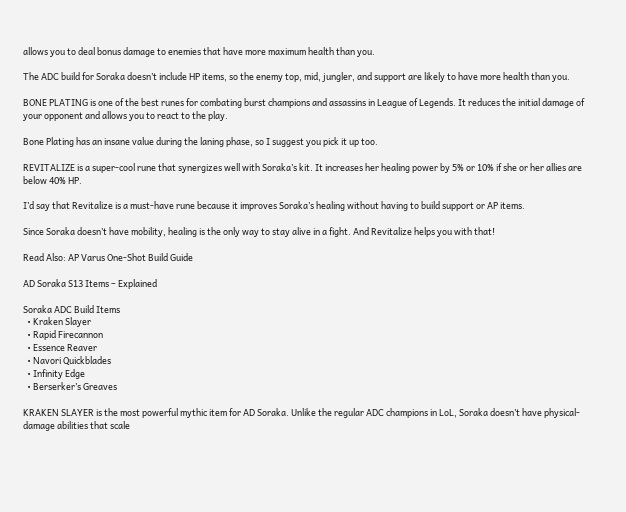allows you to deal bonus damage to enemies that have more maximum health than you.

The ADC build for Soraka doesn’t include HP items, so the enemy top, mid, jungler, and support are likely to have more health than you.

BONE PLATING is one of the best runes for combating burst champions and assassins in League of Legends. It reduces the initial damage of your opponent and allows you to react to the play.

Bone Plating has an insane value during the laning phase, so I suggest you pick it up too.

REVITALIZE is a super-cool rune that synergizes well with Soraka’s kit. It increases her healing power by 5% or 10% if she or her allies are below 40% HP.

I’d say that Revitalize is a must-have rune because it improves Soraka’s healing without having to build support or AP items.

Since Soraka doesn’t have mobility, healing is the only way to stay alive in a fight. And Revitalize helps you with that!

Read Also: AP Varus One-Shot Build Guide

AD Soraka S13 Items – Explained

Soraka ADC Build Items
  • Kraken Slayer
  • Rapid Firecannon
  • Essence Reaver
  • Navori Quickblades
  • Infinity Edge
  • Berserker’s Greaves

KRAKEN SLAYER is the most powerful mythic item for AD Soraka. Unlike the regular ADC champions in LoL, Soraka doesn’t have physical-damage abilities that scale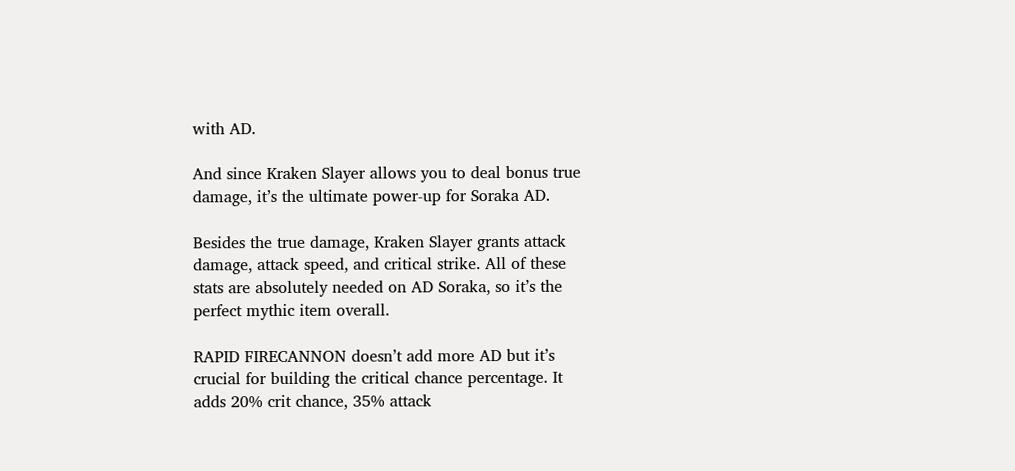with AD.

And since Kraken Slayer allows you to deal bonus true damage, it’s the ultimate power-up for Soraka AD.

Besides the true damage, Kraken Slayer grants attack damage, attack speed, and critical strike. All of these stats are absolutely needed on AD Soraka, so it’s the perfect mythic item overall.

RAPID FIRECANNON doesn’t add more AD but it’s crucial for building the critical chance percentage. It adds 20% crit chance, 35% attack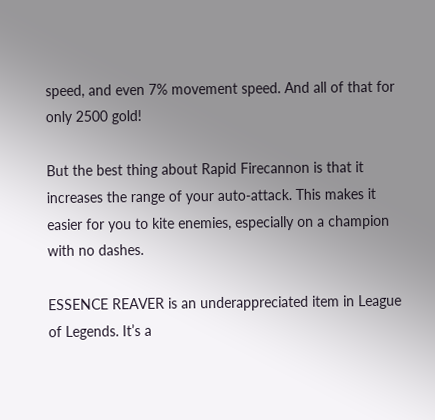speed, and even 7% movement speed. And all of that for only 2500 gold!

But the best thing about Rapid Firecannon is that it increases the range of your auto-attack. This makes it easier for you to kite enemies, especially on a champion with no dashes.

ESSENCE REAVER is an underappreciated item in League of Legends. It’s a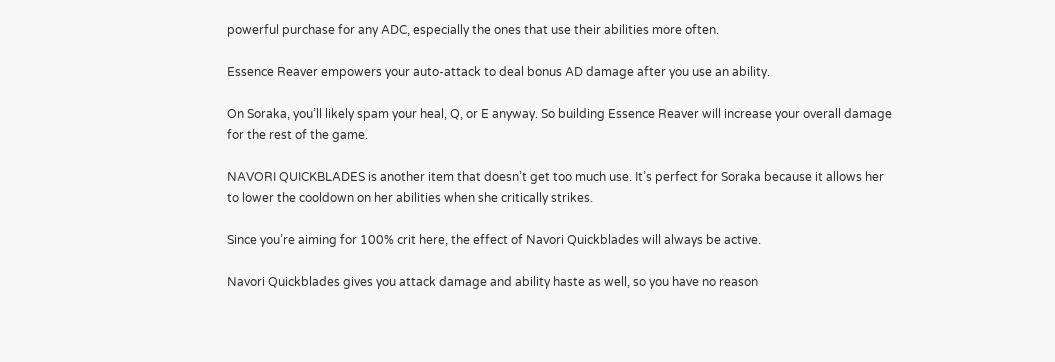powerful purchase for any ADC, especially the ones that use their abilities more often.

Essence Reaver empowers your auto-attack to deal bonus AD damage after you use an ability.

On Soraka, you’ll likely spam your heal, Q, or E anyway. So building Essence Reaver will increase your overall damage for the rest of the game.

NAVORI QUICKBLADES is another item that doesn’t get too much use. It’s perfect for Soraka because it allows her to lower the cooldown on her abilities when she critically strikes.

Since you’re aiming for 100% crit here, the effect of Navori Quickblades will always be active.

Navori Quickblades gives you attack damage and ability haste as well, so you have no reason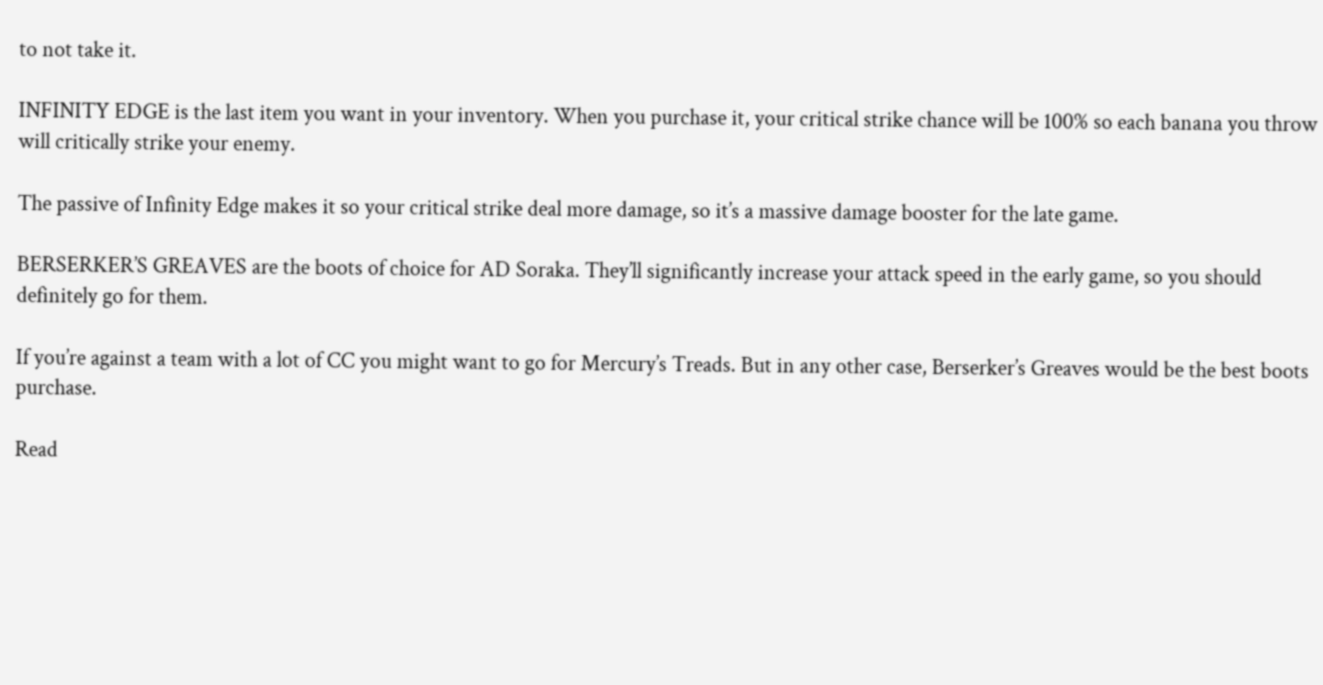to not take it.

INFINITY EDGE is the last item you want in your inventory. When you purchase it, your critical strike chance will be 100% so each banana you throw will critically strike your enemy.

The passive of Infinity Edge makes it so your critical strike deal more damage, so it’s a massive damage booster for the late game.

BERSERKER’S GREAVES are the boots of choice for AD Soraka. They’ll significantly increase your attack speed in the early game, so you should definitely go for them.

If you’re against a team with a lot of CC you might want to go for Mercury’s Treads. But in any other case, Berserker’s Greaves would be the best boots purchase.

Read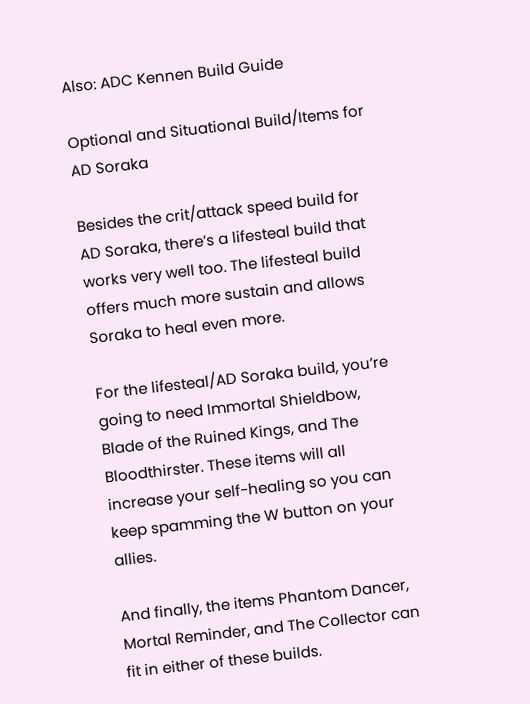Also: ADC Kennen Build Guide

Optional and Situational Build/Items for AD Soraka

Besides the crit/attack speed build for AD Soraka, there’s a lifesteal build that works very well too. The lifesteal build offers much more sustain and allows Soraka to heal even more.

For the lifesteal/AD Soraka build, you’re going to need Immortal Shieldbow, Blade of the Ruined Kings, and The Bloodthirster. These items will all increase your self-healing so you can keep spamming the W button on your allies.

And finally, the items Phantom Dancer, Mortal Reminder, and The Collector can fit in either of these builds.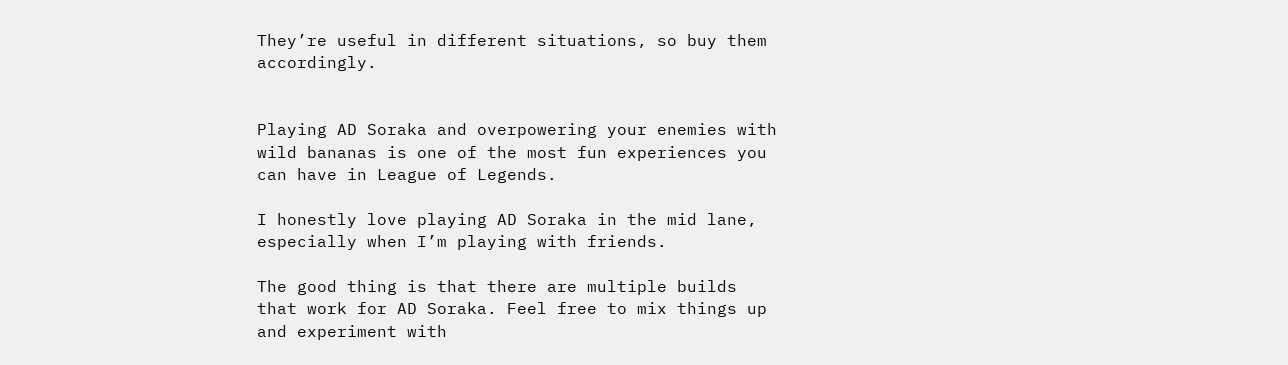They’re useful in different situations, so buy them accordingly.


Playing AD Soraka and overpowering your enemies with wild bananas is one of the most fun experiences you can have in League of Legends.

I honestly love playing AD Soraka in the mid lane, especially when I’m playing with friends.

The good thing is that there are multiple builds that work for AD Soraka. Feel free to mix things up and experiment with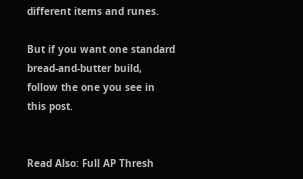different items and runes.

But if you want one standard bread-and-butter build, follow the one you see in this post.


Read Also: Full AP Thresh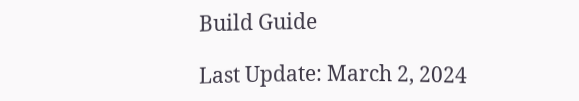Build Guide

Last Update: March 2, 2024